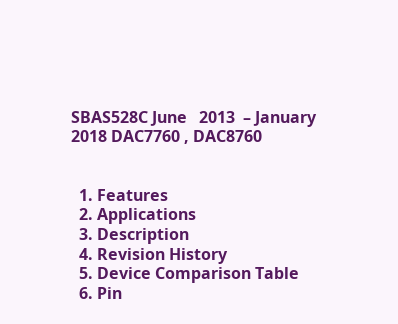SBAS528C June   2013  – January 2018 DAC7760 , DAC8760


  1. Features
  2. Applications
  3. Description
  4. Revision History
  5. Device Comparison Table
  6. Pin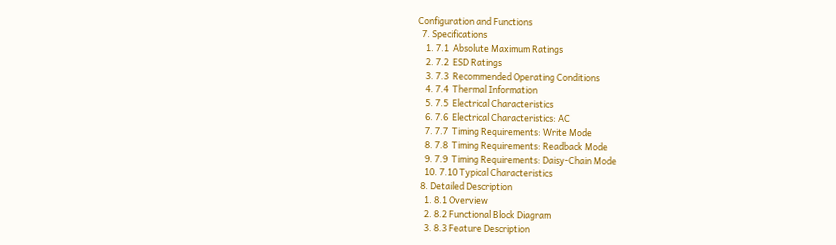Configuration and Functions
  7. Specifications
    1. 7.1  Absolute Maximum Ratings
    2. 7.2  ESD Ratings
    3. 7.3  Recommended Operating Conditions
    4. 7.4  Thermal Information
    5. 7.5  Electrical Characteristics
    6. 7.6  Electrical Characteristics: AC
    7. 7.7  Timing Requirements: Write Mode
    8. 7.8  Timing Requirements: Readback Mode
    9. 7.9  Timing Requirements: Daisy-Chain Mode
    10. 7.10 Typical Characteristics
  8. Detailed Description
    1. 8.1 Overview
    2. 8.2 Functional Block Diagram
    3. 8.3 Feature Description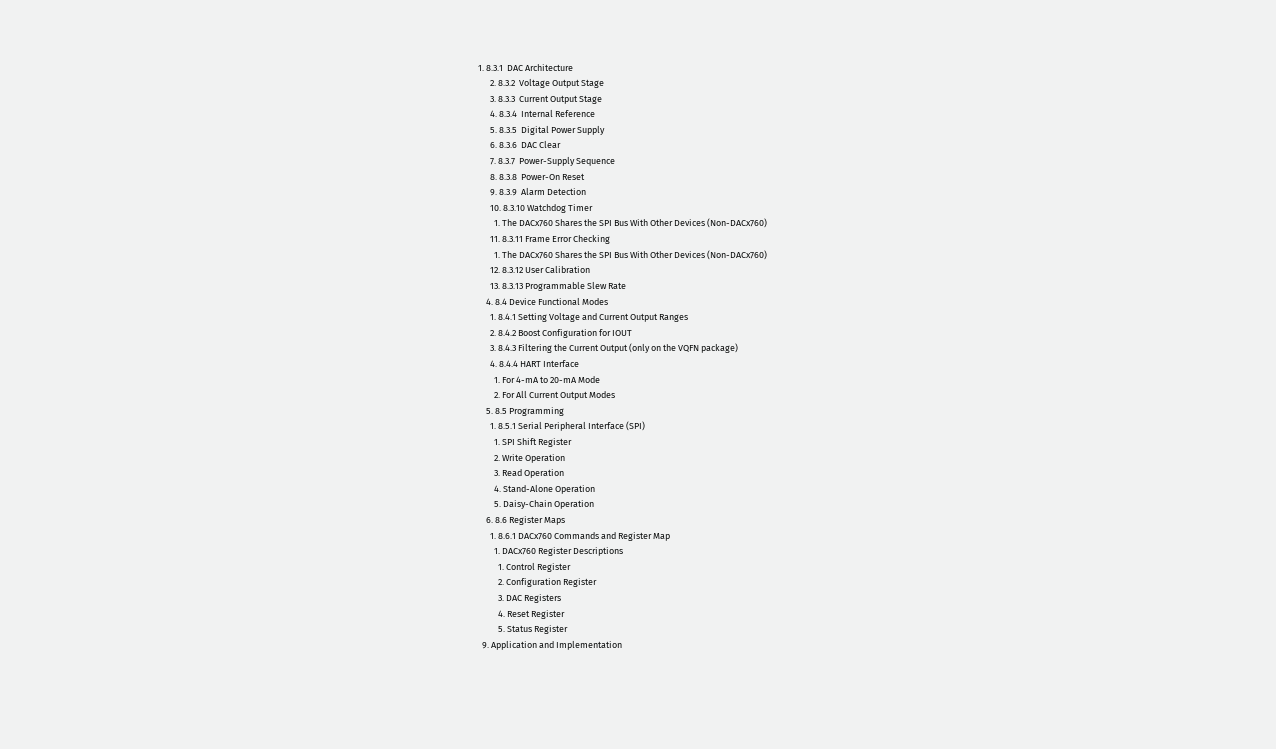1. 8.3.1  DAC Architecture
      2. 8.3.2  Voltage Output Stage
      3. 8.3.3  Current Output Stage
      4. 8.3.4  Internal Reference
      5. 8.3.5  Digital Power Supply
      6. 8.3.6  DAC Clear
      7. 8.3.7  Power-Supply Sequence
      8. 8.3.8  Power-On Reset
      9. 8.3.9  Alarm Detection
      10. 8.3.10 Watchdog Timer
        1. The DACx760 Shares the SPI Bus With Other Devices (Non-DACx760)
      11. 8.3.11 Frame Error Checking
        1. The DACx760 Shares the SPI Bus With Other Devices (Non-DACx760)
      12. 8.3.12 User Calibration
      13. 8.3.13 Programmable Slew Rate
    4. 8.4 Device Functional Modes
      1. 8.4.1 Setting Voltage and Current Output Ranges
      2. 8.4.2 Boost Configuration for IOUT
      3. 8.4.3 Filtering the Current Output (only on the VQFN package)
      4. 8.4.4 HART Interface
        1. For 4-mA to 20-mA Mode
        2. For All Current Output Modes
    5. 8.5 Programming
      1. 8.5.1 Serial Peripheral Interface (SPI)
        1. SPI Shift Register
        2. Write Operation
        3. Read Operation
        4. Stand-Alone Operation
        5. Daisy-Chain Operation
    6. 8.6 Register Maps
      1. 8.6.1 DACx760 Commands and Register Map
        1. DACx760 Register Descriptions
          1. Control Register
          2. Configuration Register
          3. DAC Registers
          4. Reset Register
          5. Status Register
  9. Application and Implementation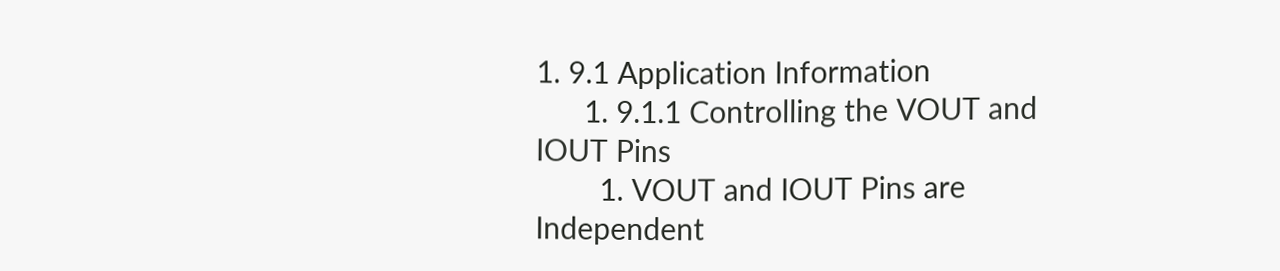1. 9.1 Application Information
      1. 9.1.1 Controlling the VOUT and IOUT Pins
        1. VOUT and IOUT Pins are Independent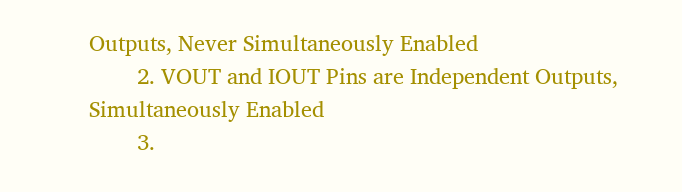Outputs, Never Simultaneously Enabled
        2. VOUT and IOUT Pins are Independent Outputs, Simultaneously Enabled
        3.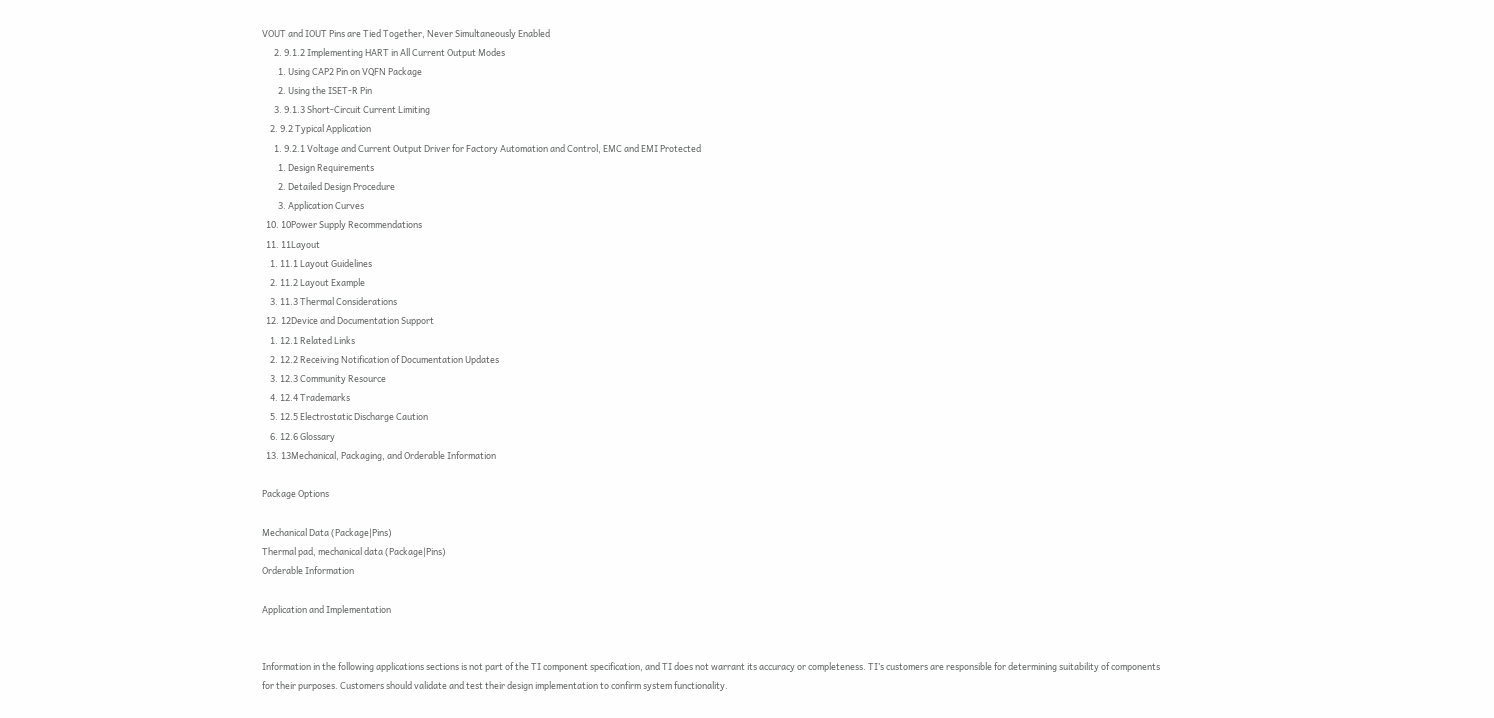VOUT and IOUT Pins are Tied Together, Never Simultaneously Enabled
      2. 9.1.2 Implementing HART in All Current Output Modes
        1. Using CAP2 Pin on VQFN Package
        2. Using the ISET-R Pin
      3. 9.1.3 Short-Circuit Current Limiting
    2. 9.2 Typical Application
      1. 9.2.1 Voltage and Current Output Driver for Factory Automation and Control, EMC and EMI Protected
        1. Design Requirements
        2. Detailed Design Procedure
        3. Application Curves
  10. 10Power Supply Recommendations
  11. 11Layout
    1. 11.1 Layout Guidelines
    2. 11.2 Layout Example
    3. 11.3 Thermal Considerations
  12. 12Device and Documentation Support
    1. 12.1 Related Links
    2. 12.2 Receiving Notification of Documentation Updates
    3. 12.3 Community Resource
    4. 12.4 Trademarks
    5. 12.5 Electrostatic Discharge Caution
    6. 12.6 Glossary
  13. 13Mechanical, Packaging, and Orderable Information

Package Options

Mechanical Data (Package|Pins)
Thermal pad, mechanical data (Package|Pins)
Orderable Information

Application and Implementation


Information in the following applications sections is not part of the TI component specification, and TI does not warrant its accuracy or completeness. TI’s customers are responsible for determining suitability of components for their purposes. Customers should validate and test their design implementation to confirm system functionality.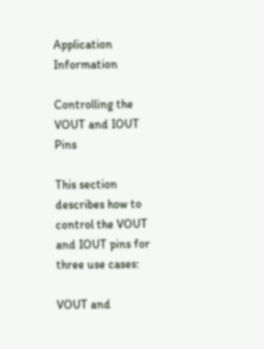Application Information

Controlling the VOUT and IOUT Pins

This section describes how to control the VOUT and IOUT pins for three use cases:

VOUT and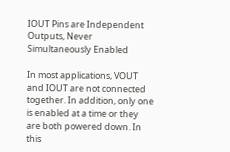IOUT Pins are Independent Outputs, Never Simultaneously Enabled

In most applications, VOUT and IOUT are not connected together. In addition, only one is enabled at a time or they are both powered down. In this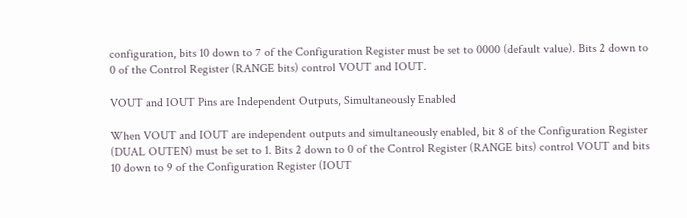configuration, bits 10 down to 7 of the Configuration Register must be set to 0000 (default value). Bits 2 down to 0 of the Control Register (RANGE bits) control VOUT and IOUT.

VOUT and IOUT Pins are Independent Outputs, Simultaneously Enabled

When VOUT and IOUT are independent outputs and simultaneously enabled, bit 8 of the Configuration Register (DUAL OUTEN) must be set to 1. Bits 2 down to 0 of the Control Register (RANGE bits) control VOUT and bits 10 down to 9 of the Configuration Register (IOUT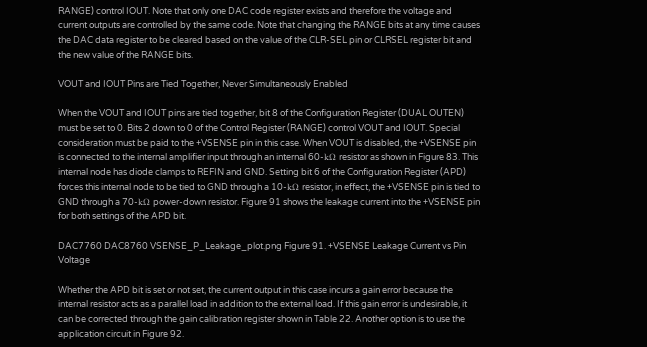RANGE) control IOUT. Note that only one DAC code register exists and therefore the voltage and current outputs are controlled by the same code. Note that changing the RANGE bits at any time causes the DAC data register to be cleared based on the value of the CLR-SEL pin or CLRSEL register bit and the new value of the RANGE bits.

VOUT and IOUT Pins are Tied Together, Never Simultaneously Enabled

When the VOUT and IOUT pins are tied together, bit 8 of the Configuration Register (DUAL OUTEN) must be set to 0. Bits 2 down to 0 of the Control Register (RANGE) control VOUT and IOUT. Special consideration must be paid to the +VSENSE pin in this case. When VOUT is disabled, the +VSENSE pin is connected to the internal amplifier input through an internal 60-kΩ resistor as shown in Figure 83. This internal node has diode clamps to REFIN and GND. Setting bit 6 of the Configuration Register (APD) forces this internal node to be tied to GND through a 10-kΩ resistor, in effect, the +VSENSE pin is tied to GND through a 70-kΩ power-down resistor. Figure 91 shows the leakage current into the +VSENSE pin for both settings of the APD bit.

DAC7760 DAC8760 VSENSE_P_Leakage_plot.png Figure 91. +VSENSE Leakage Current vs Pin Voltage

Whether the APD bit is set or not set, the current output in this case incurs a gain error because the internal resistor acts as a parallel load in addition to the external load. If this gain error is undesirable, it can be corrected through the gain calibration register shown in Table 22. Another option is to use the application circuit in Figure 92.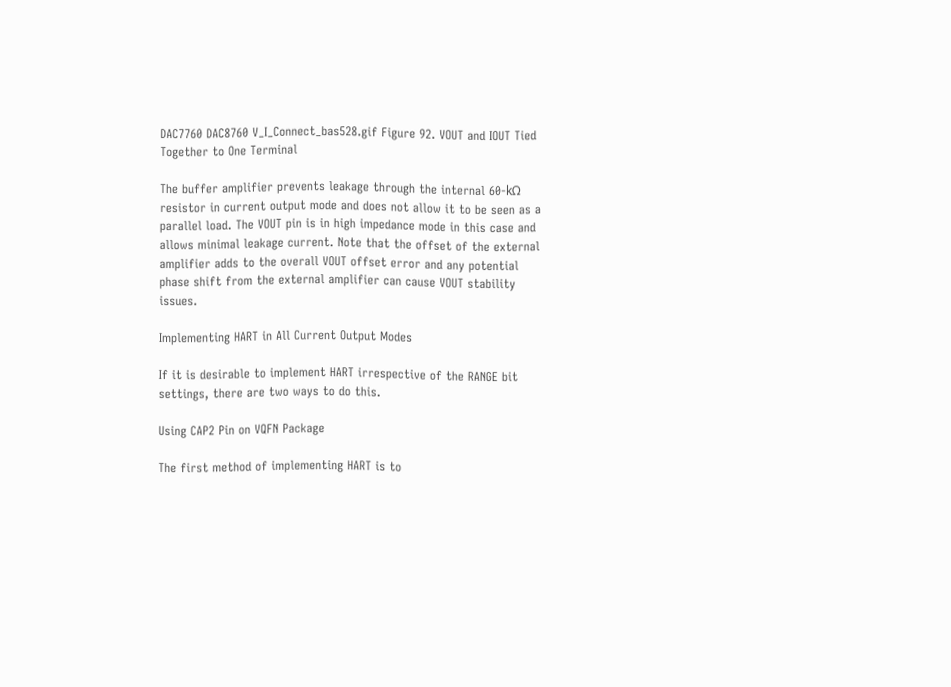DAC7760 DAC8760 V_I_Connect_bas528.gif Figure 92. VOUT and IOUT Tied Together to One Terminal

The buffer amplifier prevents leakage through the internal 60-kΩ resistor in current output mode and does not allow it to be seen as a parallel load. The VOUT pin is in high impedance mode in this case and allows minimal leakage current. Note that the offset of the external amplifier adds to the overall VOUT offset error and any potential phase shift from the external amplifier can cause VOUT stability issues.

Implementing HART in All Current Output Modes

If it is desirable to implement HART irrespective of the RANGE bit settings, there are two ways to do this.

Using CAP2 Pin on VQFN Package

The first method of implementing HART is to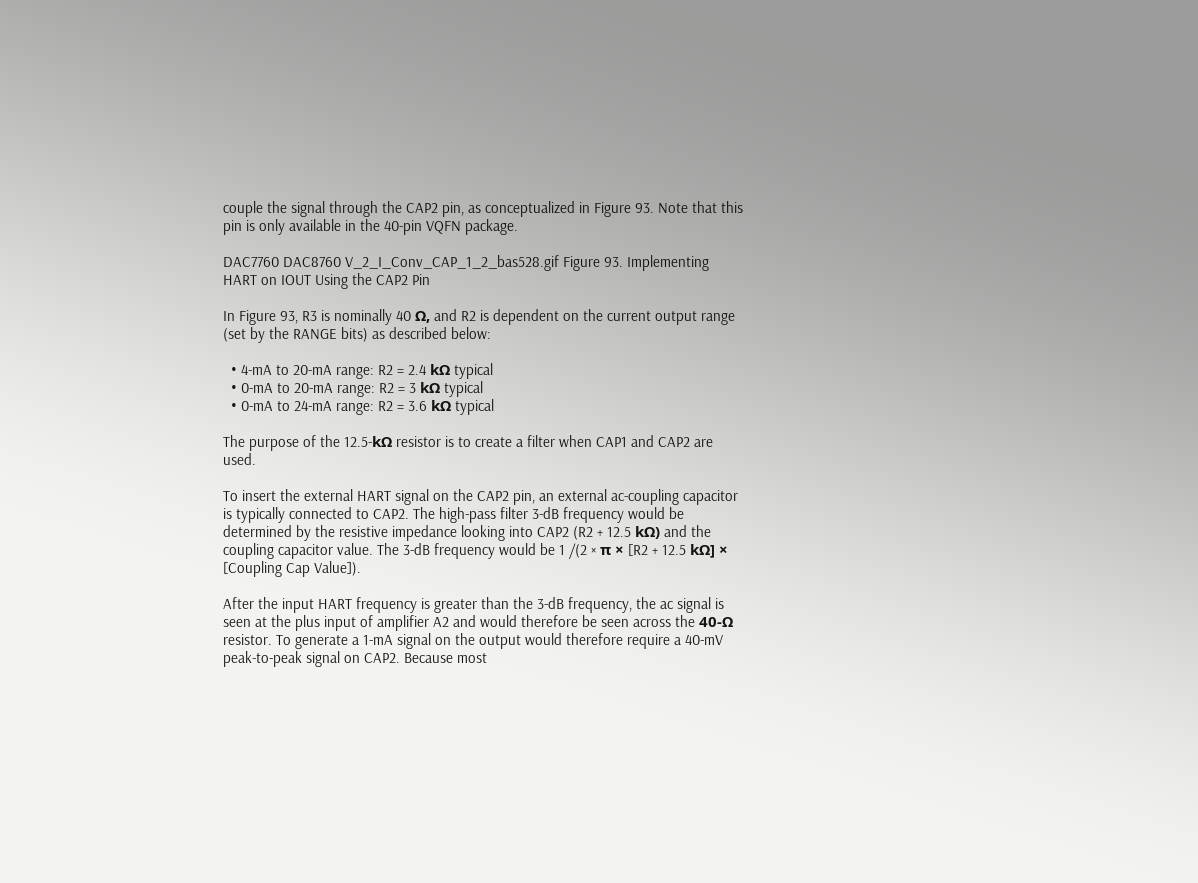couple the signal through the CAP2 pin, as conceptualized in Figure 93. Note that this pin is only available in the 40-pin VQFN package.

DAC7760 DAC8760 V_2_I_Conv_CAP_1_2_bas528.gif Figure 93. Implementing HART on IOUT Using the CAP2 Pin

In Figure 93, R3 is nominally 40 Ω, and R2 is dependent on the current output range (set by the RANGE bits) as described below:

  • 4-mA to 20-mA range: R2 = 2.4 kΩ typical
  • 0-mA to 20-mA range: R2 = 3 kΩ typical
  • 0-mA to 24-mA range: R2 = 3.6 kΩ typical

The purpose of the 12.5-kΩ resistor is to create a filter when CAP1 and CAP2 are used.

To insert the external HART signal on the CAP2 pin, an external ac-coupling capacitor is typically connected to CAP2. The high-pass filter 3-dB frequency would be determined by the resistive impedance looking into CAP2 (R2 + 12.5 kΩ) and the coupling capacitor value. The 3-dB frequency would be 1 /(2 × π × [R2 + 12.5 kΩ] × [Coupling Cap Value]).

After the input HART frequency is greater than the 3-dB frequency, the ac signal is seen at the plus input of amplifier A2 and would therefore be seen across the 40-Ω resistor. To generate a 1-mA signal on the output would therefore require a 40-mV peak-to-peak signal on CAP2. Because most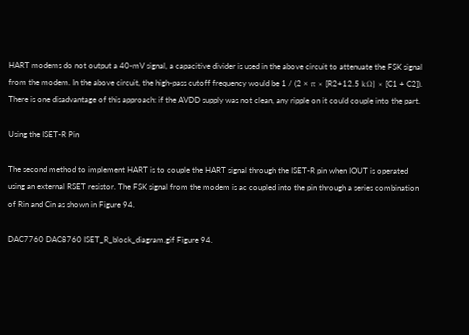HART modems do not output a 40-mV signal, a capacitive divider is used in the above circuit to attenuate the FSK signal from the modem. In the above circuit, the high-pass cutoff frequency would be 1 / (2 × π × [R2+12.5 kΩ] × [C1 + C2]). There is one disadvantage of this approach: if the AVDD supply was not clean, any ripple on it could couple into the part.

Using the ISET-R Pin

The second method to implement HART is to couple the HART signal through the ISET-R pin when IOUT is operated using an external RSET resistor. The FSK signal from the modem is ac coupled into the pin through a series combination of Rin and Cin as shown in Figure 94.

DAC7760 DAC8760 ISET_R_block_diagram.gif Figure 94.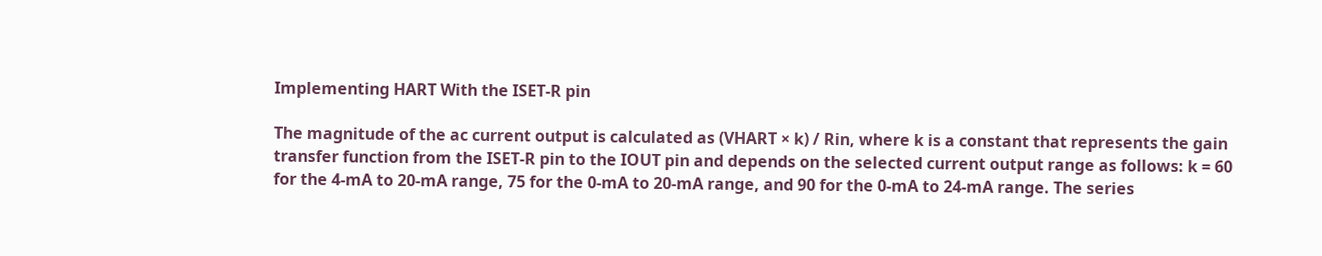Implementing HART With the ISET-R pin

The magnitude of the ac current output is calculated as (VHART × k) / Rin, where k is a constant that represents the gain transfer function from the ISET-R pin to the IOUT pin and depends on the selected current output range as follows: k = 60 for the 4-mA to 20-mA range, 75 for the 0-mA to 20-mA range, and 90 for the 0-mA to 24-mA range. The series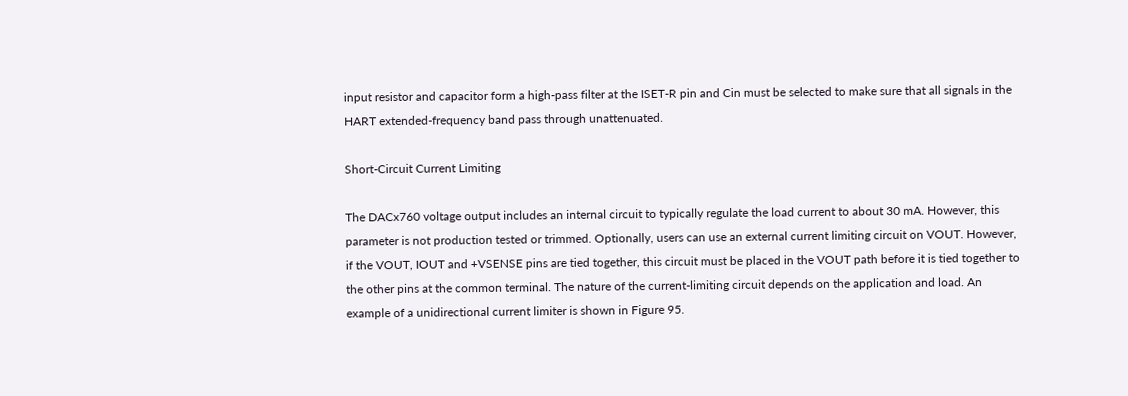input resistor and capacitor form a high-pass filter at the ISET-R pin and Cin must be selected to make sure that all signals in the HART extended-frequency band pass through unattenuated.

Short-Circuit Current Limiting

The DACx760 voltage output includes an internal circuit to typically regulate the load current to about 30 mA. However, this parameter is not production tested or trimmed. Optionally, users can use an external current limiting circuit on VOUT. However, if the VOUT, IOUT and +VSENSE pins are tied together, this circuit must be placed in the VOUT path before it is tied together to the other pins at the common terminal. The nature of the current-limiting circuit depends on the application and load. An example of a unidirectional current limiter is shown in Figure 95.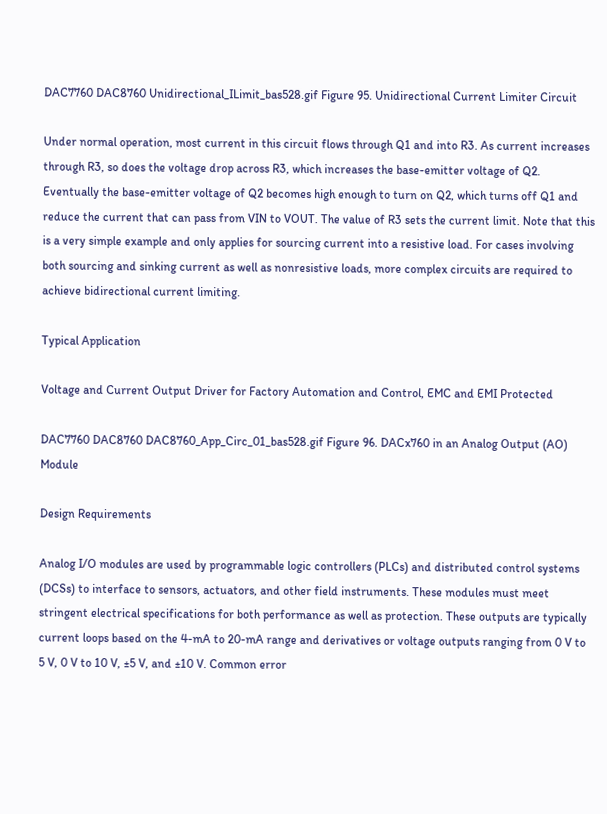DAC7760 DAC8760 Unidirectional_ILimit_bas528.gif Figure 95. Unidirectional Current Limiter Circuit

Under normal operation, most current in this circuit flows through Q1 and into R3. As current increases through R3, so does the voltage drop across R3, which increases the base-emitter voltage of Q2. Eventually the base-emitter voltage of Q2 becomes high enough to turn on Q2, which turns off Q1 and reduce the current that can pass from VIN to VOUT. The value of R3 sets the current limit. Note that this is a very simple example and only applies for sourcing current into a resistive load. For cases involving both sourcing and sinking current as well as nonresistive loads, more complex circuits are required to achieve bidirectional current limiting.

Typical Application

Voltage and Current Output Driver for Factory Automation and Control, EMC and EMI Protected

DAC7760 DAC8760 DAC8760_App_Circ_01_bas528.gif Figure 96. DACx760 in an Analog Output (AO) Module

Design Requirements

Analog I/O modules are used by programmable logic controllers (PLCs) and distributed control systems (DCSs) to interface to sensors, actuators, and other field instruments. These modules must meet stringent electrical specifications for both performance as well as protection. These outputs are typically current loops based on the 4-mA to 20-mA range and derivatives or voltage outputs ranging from 0 V to 5 V, 0 V to 10 V, ±5 V, and ±10 V. Common error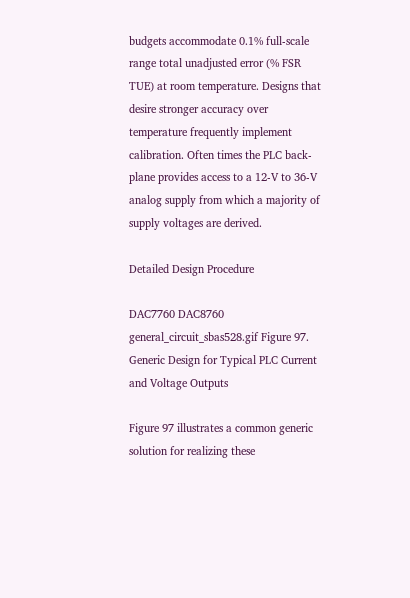budgets accommodate 0.1% full-scale range total unadjusted error (% FSR TUE) at room temperature. Designs that desire stronger accuracy over temperature frequently implement calibration. Often times the PLC back-plane provides access to a 12-V to 36-V analog supply from which a majority of supply voltages are derived.

Detailed Design Procedure

DAC7760 DAC8760 general_circuit_sbas528.gif Figure 97. Generic Design for Typical PLC Current and Voltage Outputs

Figure 97 illustrates a common generic solution for realizing these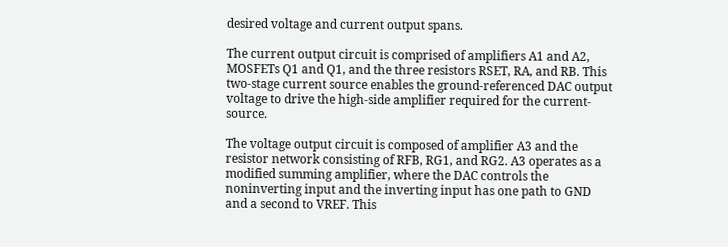desired voltage and current output spans.

The current output circuit is comprised of amplifiers A1 and A2, MOSFETs Q1 and Q1, and the three resistors RSET, RA, and RB. This two-stage current source enables the ground-referenced DAC output voltage to drive the high-side amplifier required for the current-source.

The voltage output circuit is composed of amplifier A3 and the resistor network consisting of RFB, RG1, and RG2. A3 operates as a modified summing amplifier, where the DAC controls the noninverting input and the inverting input has one path to GND and a second to VREF. This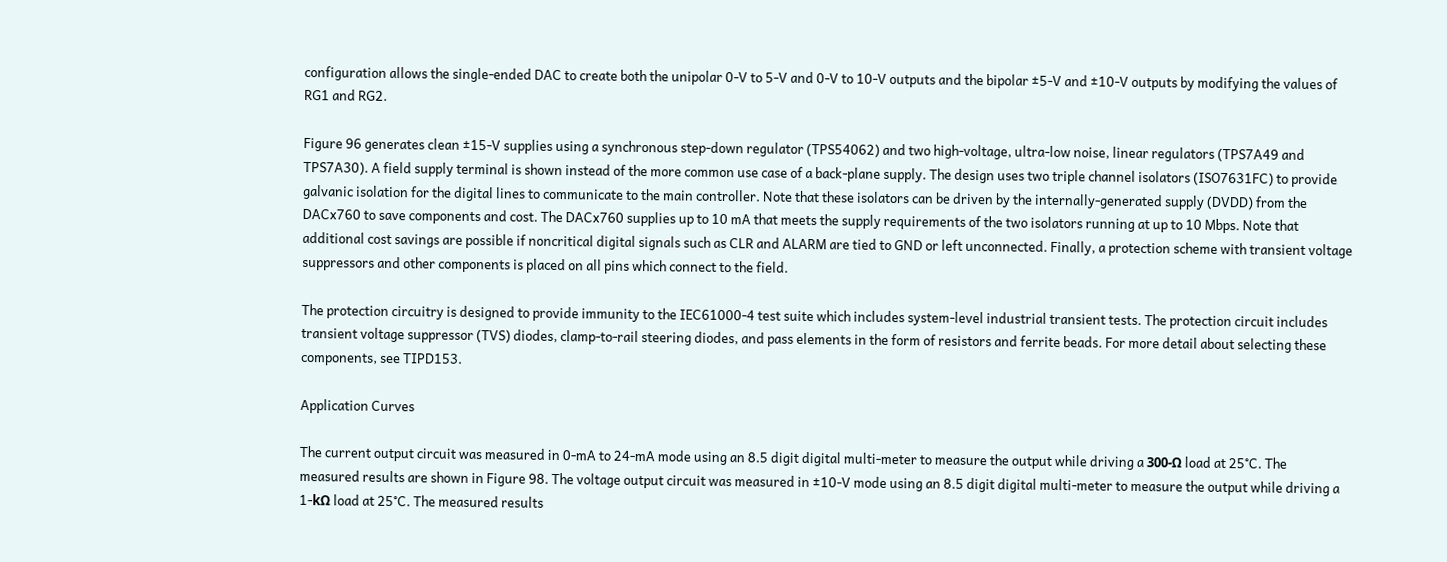configuration allows the single-ended DAC to create both the unipolar 0-V to 5-V and 0-V to 10-V outputs and the bipolar ±5-V and ±10-V outputs by modifying the values of RG1 and RG2.

Figure 96 generates clean ±15-V supplies using a synchronous step-down regulator (TPS54062) and two high-voltage, ultra-low noise, linear regulators (TPS7A49 and TPS7A30). A field supply terminal is shown instead of the more common use case of a back-plane supply. The design uses two triple channel isolators (ISO7631FC) to provide galvanic isolation for the digital lines to communicate to the main controller. Note that these isolators can be driven by the internally-generated supply (DVDD) from the DACx760 to save components and cost. The DACx760 supplies up to 10 mA that meets the supply requirements of the two isolators running at up to 10 Mbps. Note that additional cost savings are possible if noncritical digital signals such as CLR and ALARM are tied to GND or left unconnected. Finally, a protection scheme with transient voltage suppressors and other components is placed on all pins which connect to the field.

The protection circuitry is designed to provide immunity to the IEC61000-4 test suite which includes system-level industrial transient tests. The protection circuit includes transient voltage suppressor (TVS) diodes, clamp-to-rail steering diodes, and pass elements in the form of resistors and ferrite beads. For more detail about selecting these components, see TIPD153.

Application Curves

The current output circuit was measured in 0-mA to 24-mA mode using an 8.5 digit digital multi-meter to measure the output while driving a 300-Ω load at 25°C. The measured results are shown in Figure 98. The voltage output circuit was measured in ±10-V mode using an 8.5 digit digital multi-meter to measure the output while driving a
1-kΩ load at 25°C. The measured results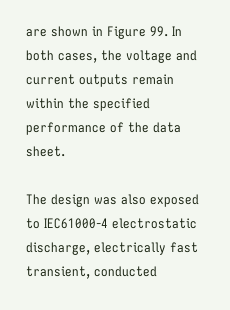are shown in Figure 99. In both cases, the voltage and current outputs remain within the specified performance of the data sheet.

The design was also exposed to IEC61000-4 electrostatic discharge, electrically fast transient, conducted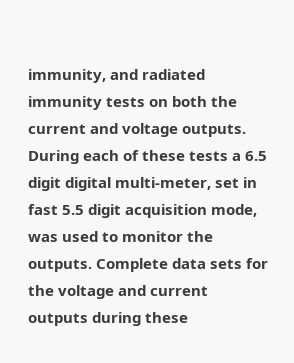immunity, and radiated immunity tests on both the current and voltage outputs. During each of these tests a 6.5 digit digital multi-meter, set in fast 5.5 digit acquisition mode, was used to monitor the outputs. Complete data sets for the voltage and current outputs during these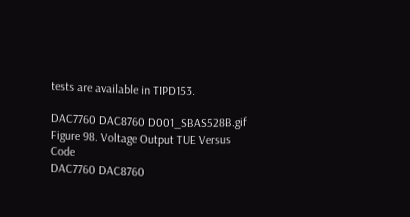tests are available in TIPD153.

DAC7760 DAC8760 D001_SBAS528B.gif
Figure 98. Voltage Output TUE Versus Code
DAC7760 DAC8760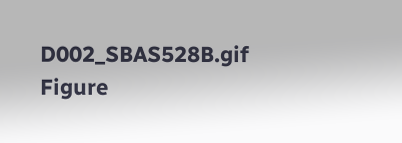D002_SBAS528B.gif
Figure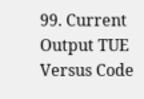99. Current Output TUE Versus Code